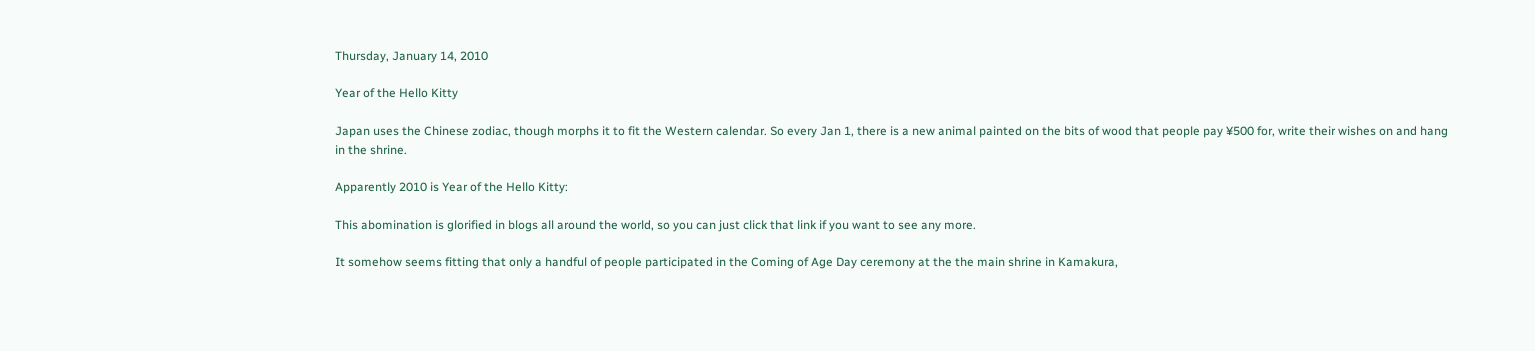Thursday, January 14, 2010

Year of the Hello Kitty

Japan uses the Chinese zodiac, though morphs it to fit the Western calendar. So every Jan 1, there is a new animal painted on the bits of wood that people pay ¥500 for, write their wishes on and hang in the shrine.

Apparently 2010 is Year of the Hello Kitty:

This abomination is glorified in blogs all around the world, so you can just click that link if you want to see any more.

It somehow seems fitting that only a handful of people participated in the Coming of Age Day ceremony at the the main shrine in Kamakura,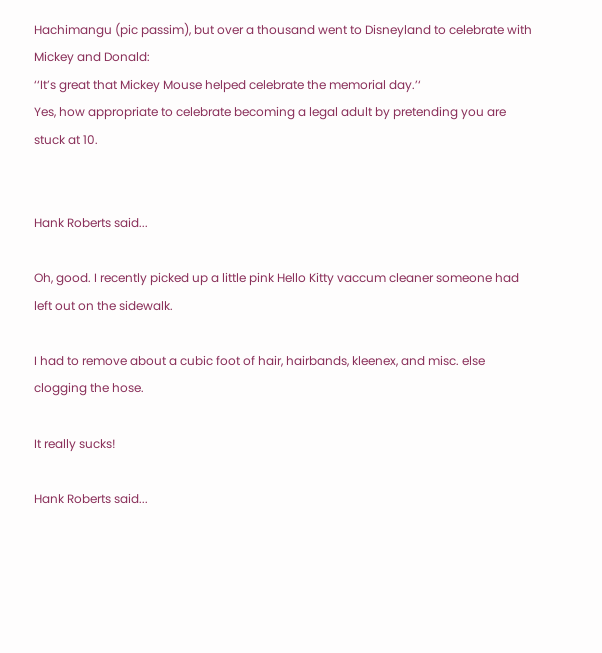Hachimangu (pic passim), but over a thousand went to Disneyland to celebrate with Mickey and Donald:
‘‘It’s great that Mickey Mouse helped celebrate the memorial day.’‘
Yes, how appropriate to celebrate becoming a legal adult by pretending you are stuck at 10.


Hank Roberts said...

Oh, good. I recently picked up a little pink Hello Kitty vaccum cleaner someone had left out on the sidewalk.

I had to remove about a cubic foot of hair, hairbands, kleenex, and misc. else clogging the hose.

It really sucks!

Hank Roberts said...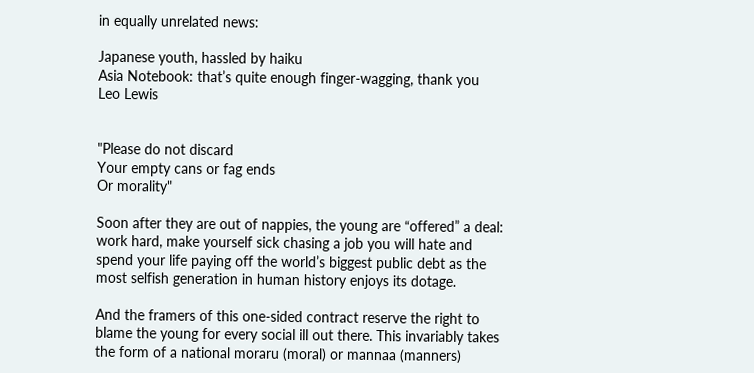in equally unrelated news:

Japanese youth, hassled by haiku
Asia Notebook: that’s quite enough finger-wagging, thank you
Leo Lewis


"Please do not discard
Your empty cans or fag ends
Or morality"

Soon after they are out of nappies, the young are “offered” a deal: work hard, make yourself sick chasing a job you will hate and spend your life paying off the world’s biggest public debt as the most selfish generation in human history enjoys its dotage.

And the framers of this one-sided contract reserve the right to blame the young for every social ill out there. This invariably takes the form of a national moraru (moral) or mannaa (manners)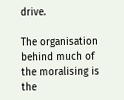drive.

The organisation behind much of the moralising is the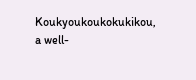Koukyoukoukokukikou, a well-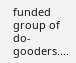funded group of do-gooders....